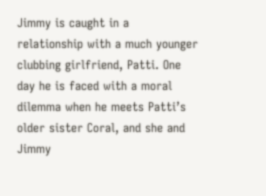Jimmy is caught in a relationship with a much younger clubbing girlfriend, Patti. One day he is faced with a moral dilemma when he meets Patti’s older sister Coral, and she and Jimmy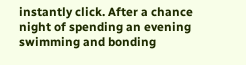instantly click. After a chance night of spending an evening swimming and bonding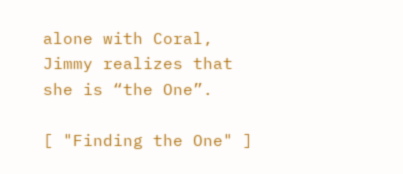alone with Coral, Jimmy realizes that she is “the One”.

[ "Finding the One" ]